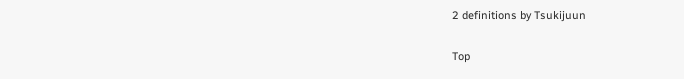2 definitions by Tsukijuun

Top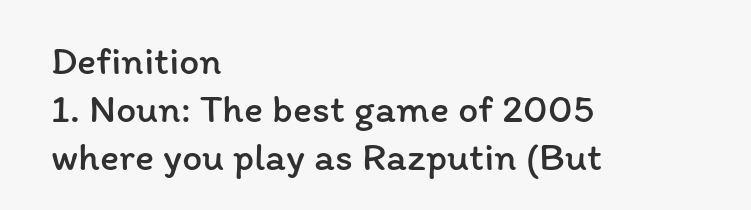Definition
1. Noun: The best game of 2005 where you play as Razputin (But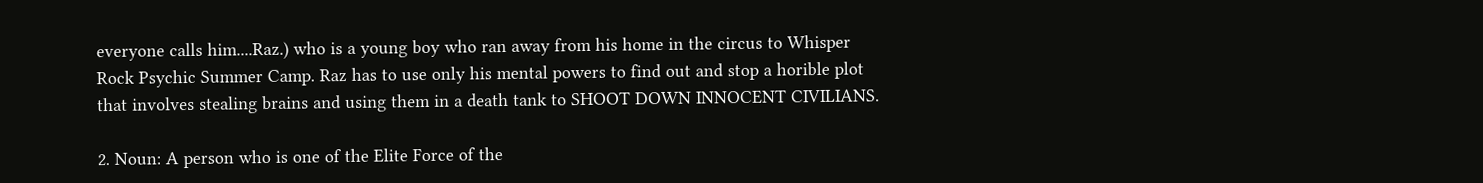everyone calls him....Raz.) who is a young boy who ran away from his home in the circus to Whisper Rock Psychic Summer Camp. Raz has to use only his mental powers to find out and stop a horible plot that involves stealing brains and using them in a death tank to SHOOT DOWN INNOCENT CIVILIANS.

2. Noun: A person who is one of the Elite Force of the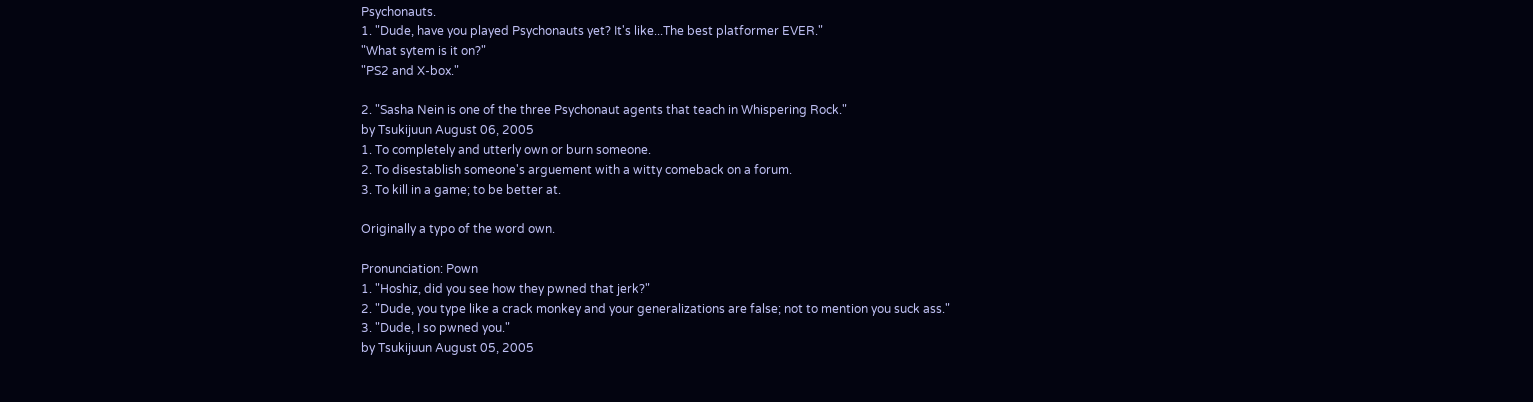Psychonauts.
1. "Dude, have you played Psychonauts yet? It's like...The best platformer EVER."
"What sytem is it on?"
"PS2 and X-box."

2. "Sasha Nein is one of the three Psychonaut agents that teach in Whispering Rock."
by Tsukijuun August 06, 2005
1. To completely and utterly own or burn someone.
2. To disestablish someone's arguement with a witty comeback on a forum.
3. To kill in a game; to be better at.

Originally a typo of the word own.

Pronunciation: Pown
1. "Hoshiz, did you see how they pwned that jerk?"
2. "Dude, you type like a crack monkey and your generalizations are false; not to mention you suck ass."
3. "Dude, I so pwned you."
by Tsukijuun August 05, 2005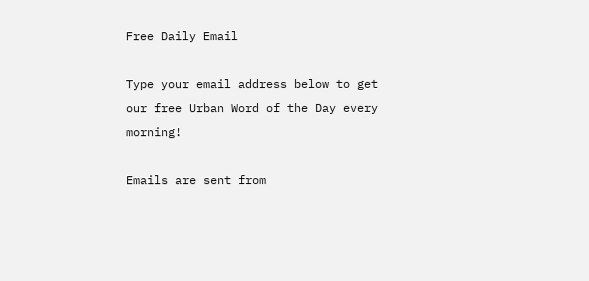Free Daily Email

Type your email address below to get our free Urban Word of the Day every morning!

Emails are sent from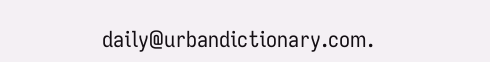daily@urbandictionary.com.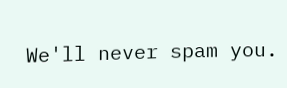We'll never spam you.